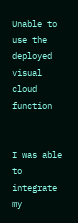Unable to use the deployed visual cloud function


I was able to integrate my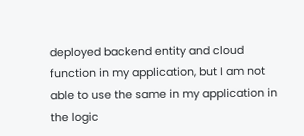deployed backend entity and cloud function in my application, but I am not able to use the same in my application in the logic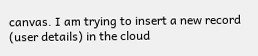canvas. I am trying to insert a new record (user details) in the cloud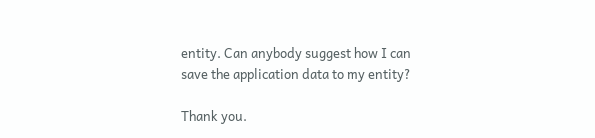entity. Can anybody suggest how I can save the application data to my entity?

Thank you.